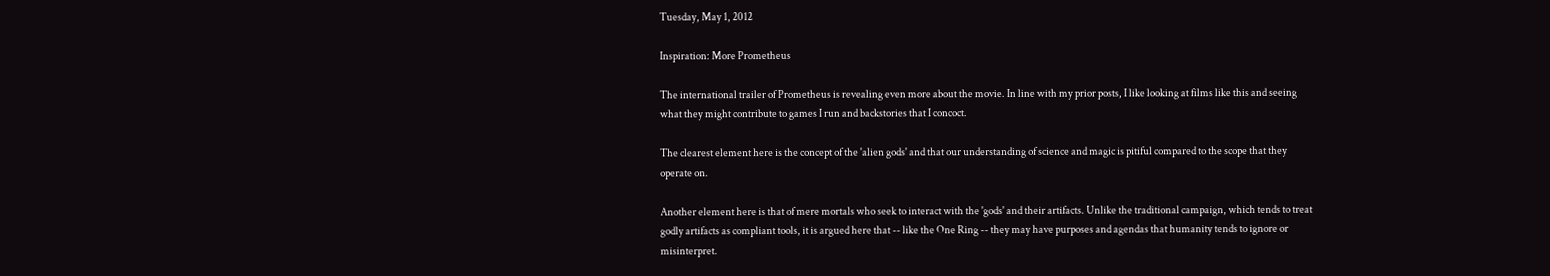Tuesday, May 1, 2012

Inspiration: More Prometheus

The international trailer of Prometheus is revealing even more about the movie. In line with my prior posts, I like looking at films like this and seeing what they might contribute to games I run and backstories that I concoct.

The clearest element here is the concept of the 'alien gods' and that our understanding of science and magic is pitiful compared to the scope that they operate on.

Another element here is that of mere mortals who seek to interact with the 'gods' and their artifacts. Unlike the traditional campaign, which tends to treat godly artifacts as compliant tools, it is argued here that -- like the One Ring -- they may have purposes and agendas that humanity tends to ignore or misinterpret.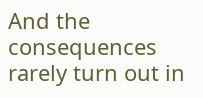And the consequences rarely turn out in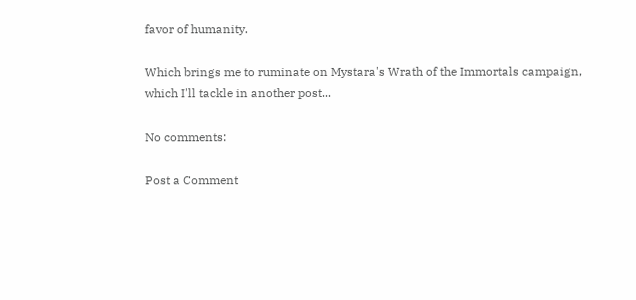favor of humanity.

Which brings me to ruminate on Mystara's Wrath of the Immortals campaign, which I'll tackle in another post...

No comments:

Post a Comment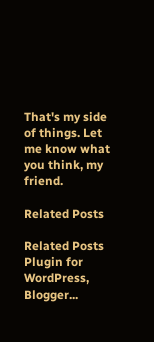That's my side of things. Let me know what you think, my friend.

Related Posts

Related Posts Plugin for WordPress, Blogger...